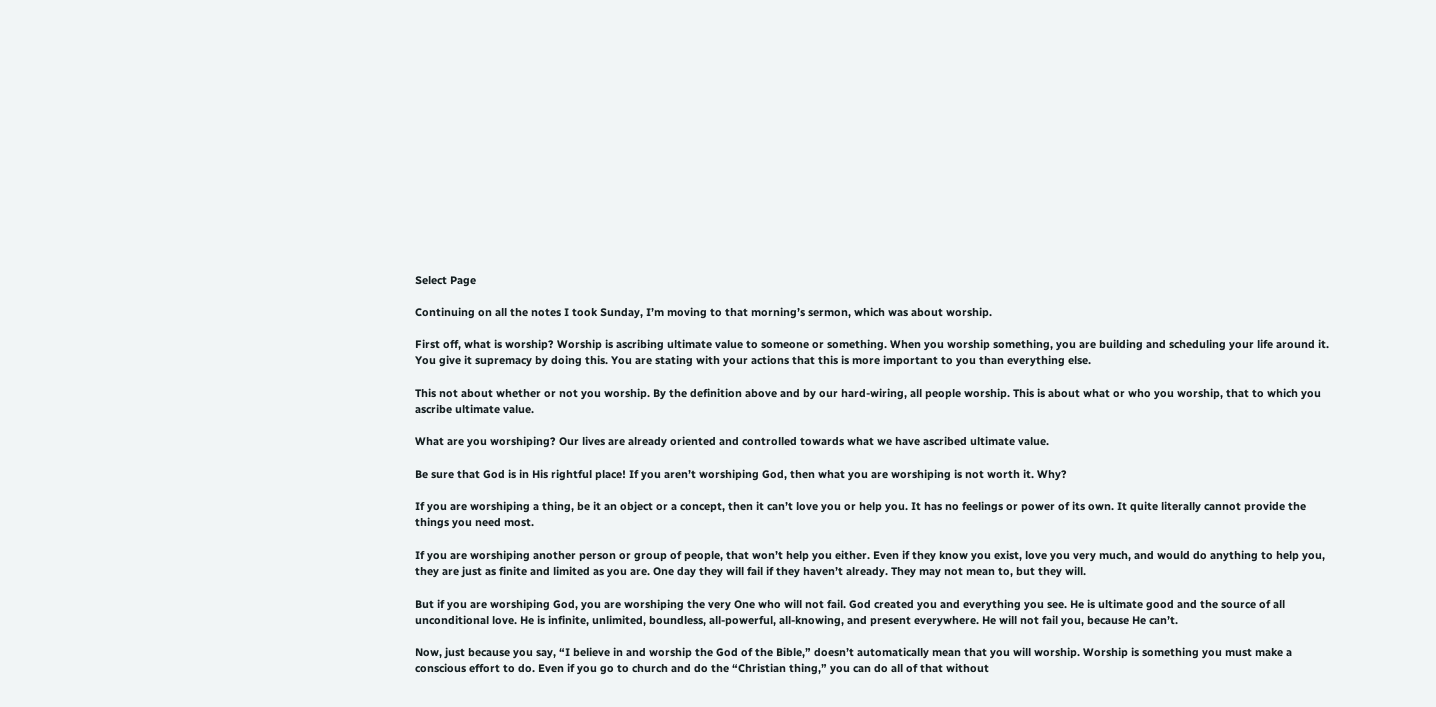Select Page

Continuing on all the notes I took Sunday, I’m moving to that morning’s sermon, which was about worship.

First off, what is worship? Worship is ascribing ultimate value to someone or something. When you worship something, you are building and scheduling your life around it. You give it supremacy by doing this. You are stating with your actions that this is more important to you than everything else.

This not about whether or not you worship. By the definition above and by our hard-wiring, all people worship. This is about what or who you worship, that to which you ascribe ultimate value.

What are you worshiping? Our lives are already oriented and controlled towards what we have ascribed ultimate value.

Be sure that God is in His rightful place! If you aren’t worshiping God, then what you are worshiping is not worth it. Why?

If you are worshiping a thing, be it an object or a concept, then it can’t love you or help you. It has no feelings or power of its own. It quite literally cannot provide the things you need most.

If you are worshiping another person or group of people, that won’t help you either. Even if they know you exist, love you very much, and would do anything to help you, they are just as finite and limited as you are. One day they will fail if they haven’t already. They may not mean to, but they will.

But if you are worshiping God, you are worshiping the very One who will not fail. God created you and everything you see. He is ultimate good and the source of all unconditional love. He is infinite, unlimited, boundless, all-powerful, all-knowing, and present everywhere. He will not fail you, because He can’t.

Now, just because you say, “I believe in and worship the God of the Bible,” doesn’t automatically mean that you will worship. Worship is something you must make a conscious effort to do. Even if you go to church and do the “Christian thing,” you can do all of that without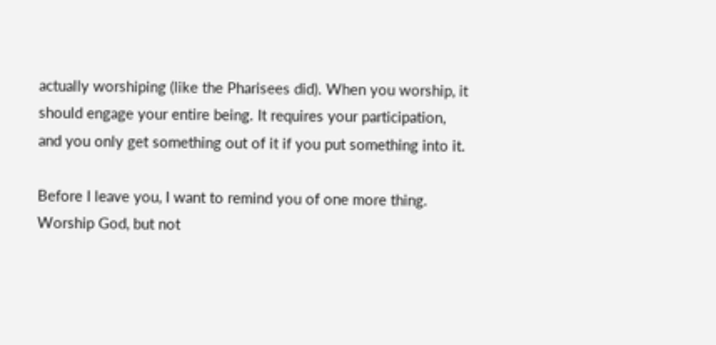actually worshiping (like the Pharisees did). When you worship, it should engage your entire being. It requires your participation, and you only get something out of it if you put something into it.

Before I leave you, I want to remind you of one more thing. Worship God, but not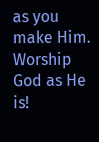as you make Him. Worship God as He is!